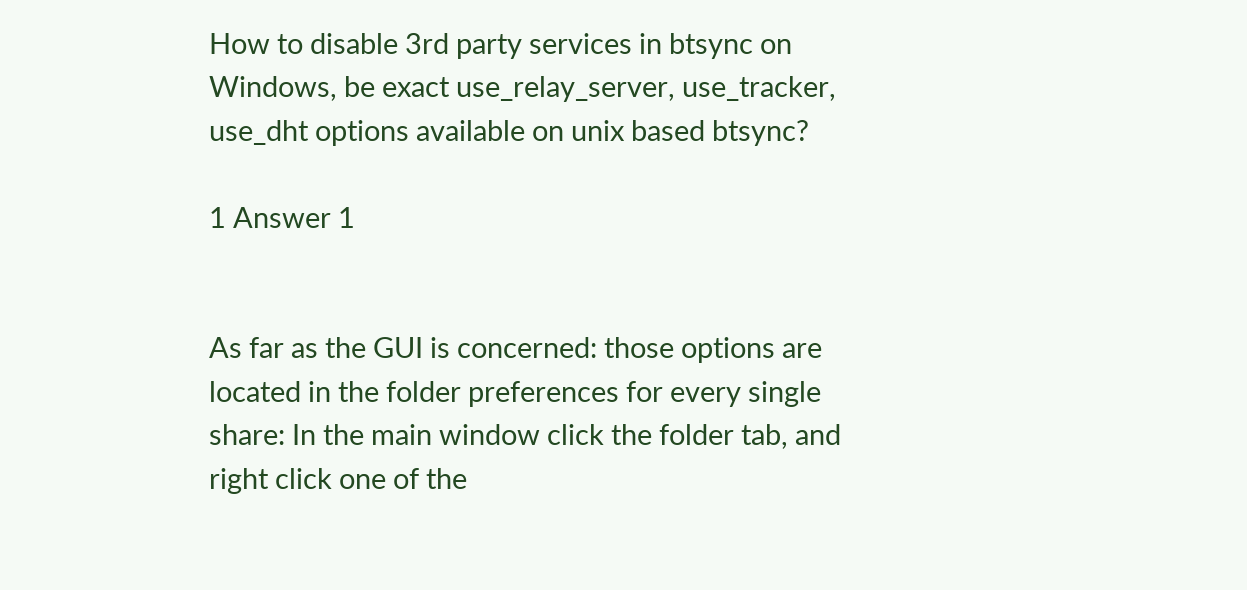How to disable 3rd party services in btsync on Windows, be exact use_relay_server, use_tracker, use_dht options available on unix based btsync?

1 Answer 1


As far as the GUI is concerned: those options are located in the folder preferences for every single share: In the main window click the folder tab, and right click one of the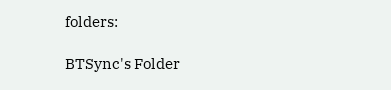folders:

BTSync's Folder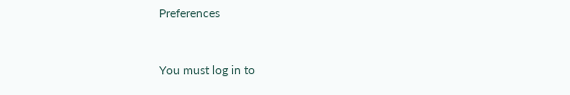Preferences


You must log in to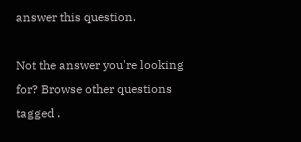answer this question.

Not the answer you're looking for? Browse other questions tagged .